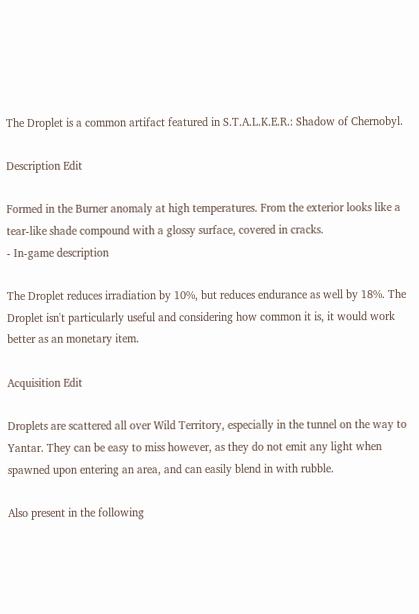The Droplet is a common artifact featured in S.T.A.L.K.E.R.: Shadow of Chernobyl.

Description Edit

Formed in the Burner anomaly at high temperatures. From the exterior looks like a tear-like shade compound with a glossy surface, covered in cracks.
- In-game description

The Droplet reduces irradiation by 10%, but reduces endurance as well by 18%. The Droplet isn't particularly useful and considering how common it is, it would work better as an monetary item.

Acquisition Edit

Droplets are scattered all over Wild Territory, especially in the tunnel on the way to Yantar. They can be easy to miss however, as they do not emit any light when spawned upon entering an area, and can easily blend in with rubble.

Also present in the following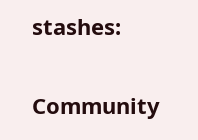stashes:


Community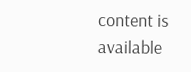content is available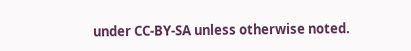under CC-BY-SA unless otherwise noted.